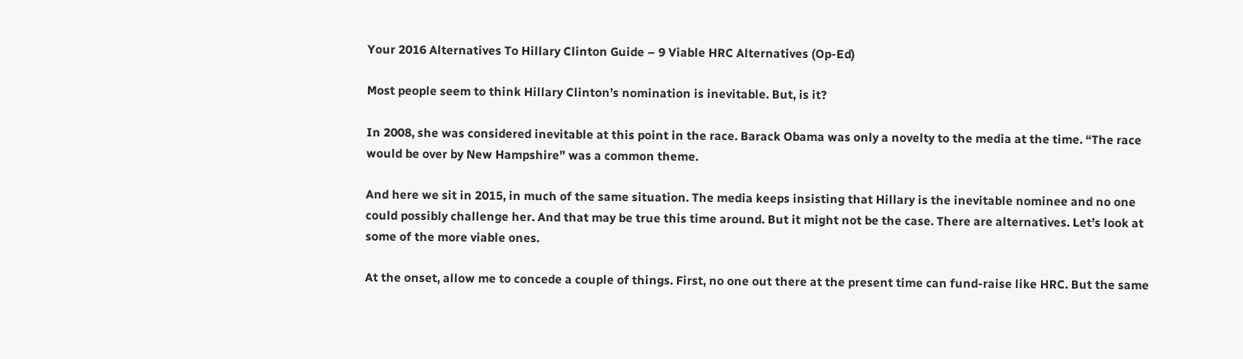Your 2016 Alternatives To Hillary Clinton Guide – 9 Viable HRC Alternatives (Op-Ed)

Most people seem to think Hillary Clinton’s nomination is inevitable. But, is it?

In 2008, she was considered inevitable at this point in the race. Barack Obama was only a novelty to the media at the time. “The race would be over by New Hampshire” was a common theme.

And here we sit in 2015, in much of the same situation. The media keeps insisting that Hillary is the inevitable nominee and no one could possibly challenge her. And that may be true this time around. But it might not be the case. There are alternatives. Let’s look at some of the more viable ones.

At the onset, allow me to concede a couple of things. First, no one out there at the present time can fund-raise like HRC. But the same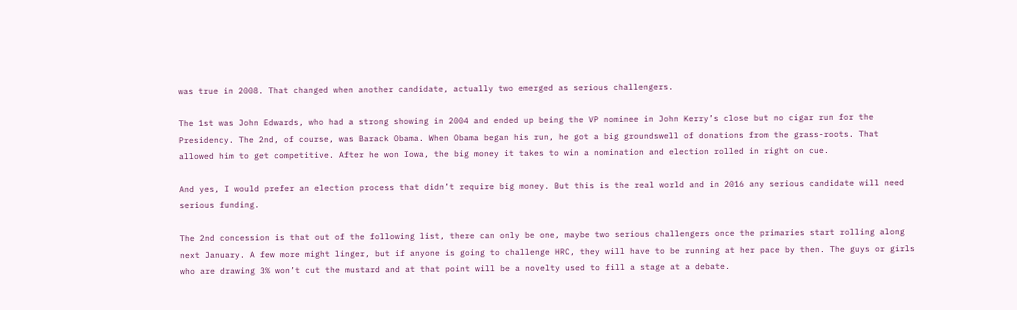was true in 2008. That changed when another candidate, actually two emerged as serious challengers.

The 1st was John Edwards, who had a strong showing in 2004 and ended up being the VP nominee in John Kerry’s close but no cigar run for the Presidency. The 2nd, of course, was Barack Obama. When Obama began his run, he got a big groundswell of donations from the grass-roots. That allowed him to get competitive. After he won Iowa, the big money it takes to win a nomination and election rolled in right on cue.

And yes, I would prefer an election process that didn’t require big money. But this is the real world and in 2016 any serious candidate will need serious funding.

The 2nd concession is that out of the following list, there can only be one, maybe two serious challengers once the primaries start rolling along next January. A few more might linger, but if anyone is going to challenge HRC, they will have to be running at her pace by then. The guys or girls who are drawing 3% won’t cut the mustard and at that point will be a novelty used to fill a stage at a debate.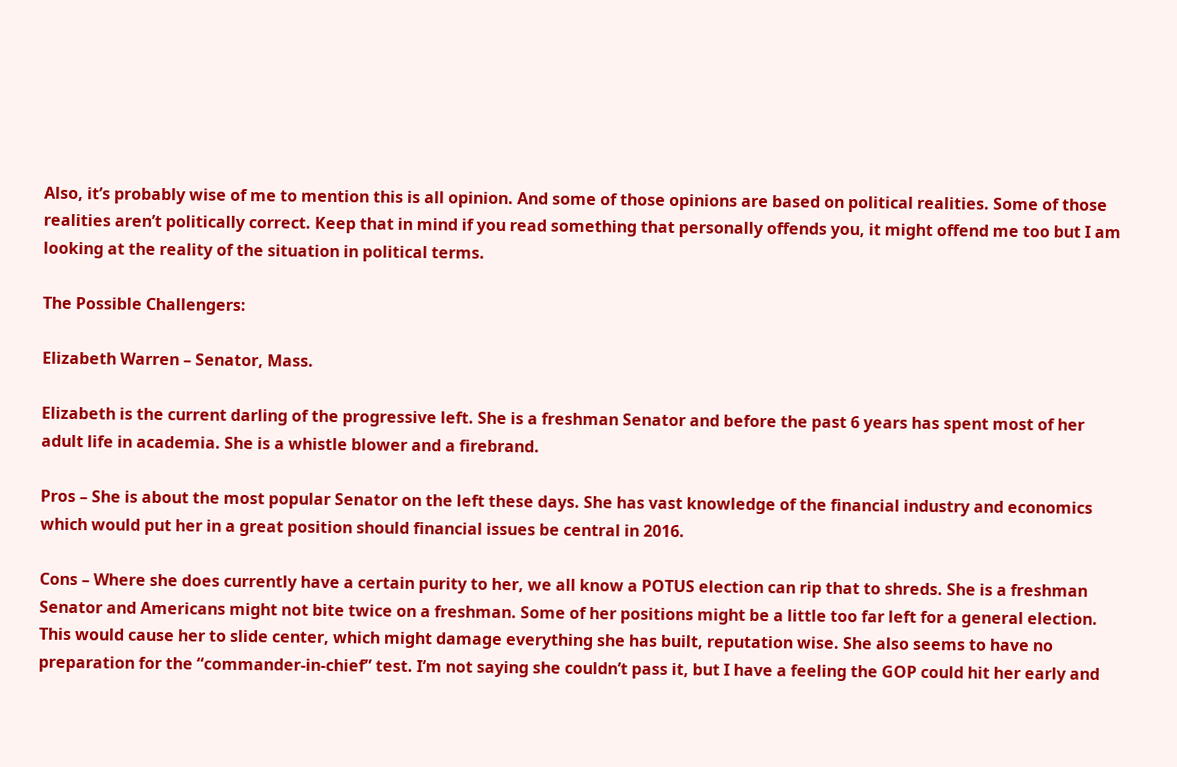Also, it’s probably wise of me to mention this is all opinion. And some of those opinions are based on political realities. Some of those realities aren’t politically correct. Keep that in mind if you read something that personally offends you, it might offend me too but I am looking at the reality of the situation in political terms.

The Possible Challengers:

Elizabeth Warren – Senator, Mass.

Elizabeth is the current darling of the progressive left. She is a freshman Senator and before the past 6 years has spent most of her adult life in academia. She is a whistle blower and a firebrand.

Pros – She is about the most popular Senator on the left these days. She has vast knowledge of the financial industry and economics which would put her in a great position should financial issues be central in 2016.

Cons – Where she does currently have a certain purity to her, we all know a POTUS election can rip that to shreds. She is a freshman Senator and Americans might not bite twice on a freshman. Some of her positions might be a little too far left for a general election. This would cause her to slide center, which might damage everything she has built, reputation wise. She also seems to have no preparation for the “commander-in-chief” test. I’m not saying she couldn’t pass it, but I have a feeling the GOP could hit her early and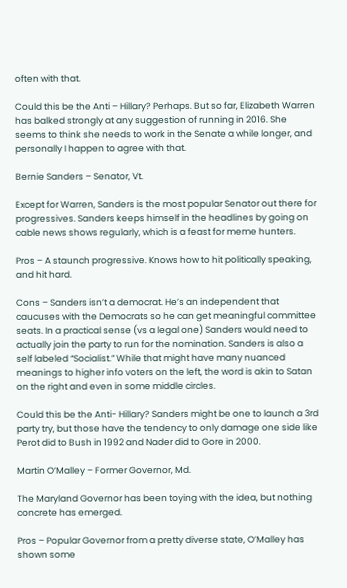often with that.

Could this be the Anti – Hillary? Perhaps. But so far, Elizabeth Warren has balked strongly at any suggestion of running in 2016. She seems to think she needs to work in the Senate a while longer, and personally I happen to agree with that.

Bernie Sanders – Senator, Vt.

Except for Warren, Sanders is the most popular Senator out there for progressives. Sanders keeps himself in the headlines by going on cable news shows regularly, which is a feast for meme hunters.

Pros – A staunch progressive. Knows how to hit politically speaking, and hit hard.

Cons – Sanders isn’t a democrat. He’s an independent that caucuses with the Democrats so he can get meaningful committee seats. In a practical sense (vs a legal one) Sanders would need to actually join the party to run for the nomination. Sanders is also a self labeled “Socialist.” While that might have many nuanced meanings to higher info voters on the left, the word is akin to Satan on the right and even in some middle circles.

Could this be the Anti- Hillary? Sanders might be one to launch a 3rd party try, but those have the tendency to only damage one side like Perot did to Bush in 1992 and Nader did to Gore in 2000.

Martin O’Malley – Former Governor, Md.

The Maryland Governor has been toying with the idea, but nothing concrete has emerged.

Pros – Popular Governor from a pretty diverse state, O’Malley has shown some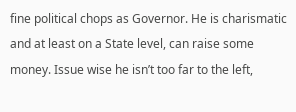fine political chops as Governor. He is charismatic and at least on a State level, can raise some money. Issue wise he isn’t too far to the left,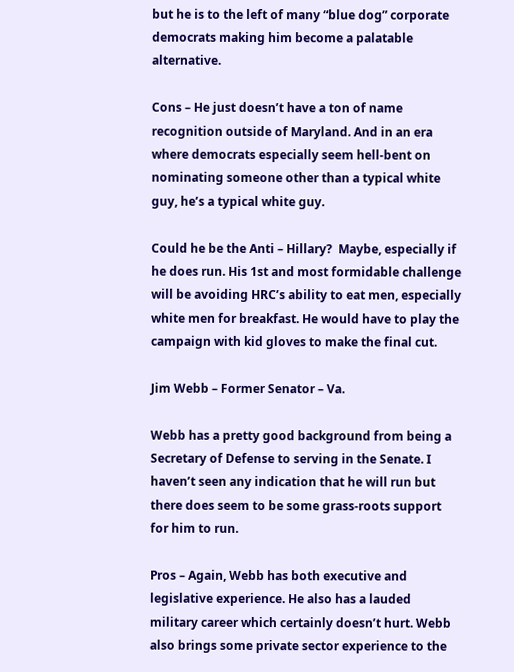but he is to the left of many “blue dog” corporate democrats making him become a palatable alternative.

Cons – He just doesn’t have a ton of name recognition outside of Maryland. And in an era where democrats especially seem hell-bent on nominating someone other than a typical white guy, he’s a typical white guy.

Could he be the Anti – Hillary?  Maybe, especially if he does run. His 1st and most formidable challenge will be avoiding HRC’s ability to eat men, especially white men for breakfast. He would have to play the campaign with kid gloves to make the final cut.

Jim Webb – Former Senator – Va.

Webb has a pretty good background from being a Secretary of Defense to serving in the Senate. I haven’t seen any indication that he will run but there does seem to be some grass-roots support for him to run.

Pros – Again, Webb has both executive and legislative experience. He also has a lauded military career which certainly doesn’t hurt. Webb also brings some private sector experience to the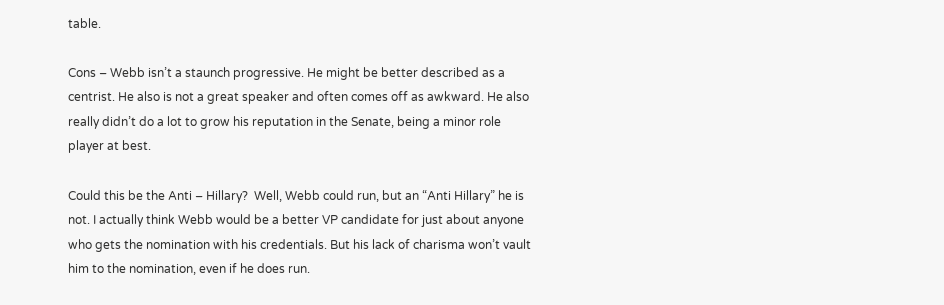table.

Cons – Webb isn’t a staunch progressive. He might be better described as a centrist. He also is not a great speaker and often comes off as awkward. He also really didn’t do a lot to grow his reputation in the Senate, being a minor role player at best.

Could this be the Anti – Hillary?  Well, Webb could run, but an “Anti Hillary” he is not. I actually think Webb would be a better VP candidate for just about anyone who gets the nomination with his credentials. But his lack of charisma won’t vault him to the nomination, even if he does run.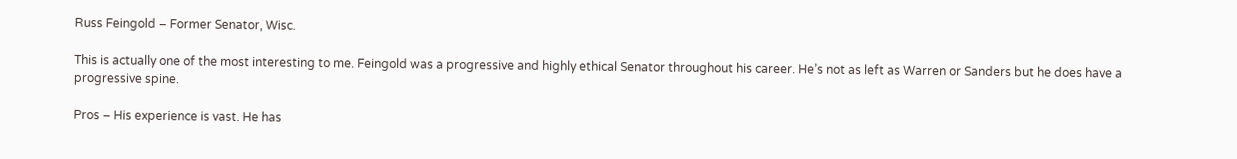Russ Feingold – Former Senator, Wisc.

This is actually one of the most interesting to me. Feingold was a progressive and highly ethical Senator throughout his career. He’s not as left as Warren or Sanders but he does have a progressive spine.

Pros – His experience is vast. He has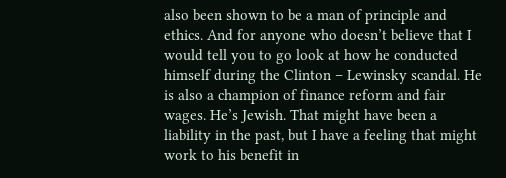also been shown to be a man of principle and ethics. And for anyone who doesn’t believe that I would tell you to go look at how he conducted himself during the Clinton – Lewinsky scandal. He is also a champion of finance reform and fair wages. He’s Jewish. That might have been a liability in the past, but I have a feeling that might work to his benefit in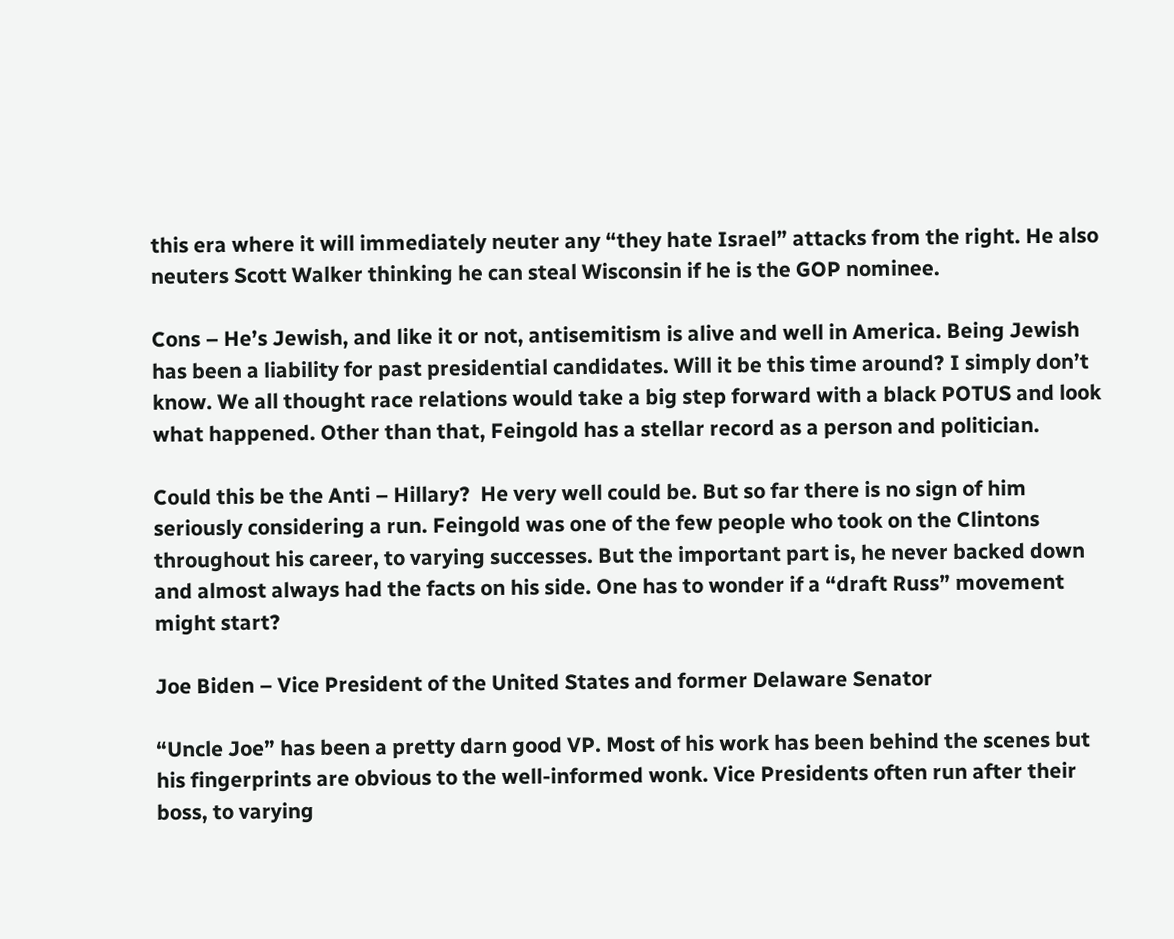this era where it will immediately neuter any “they hate Israel” attacks from the right. He also neuters Scott Walker thinking he can steal Wisconsin if he is the GOP nominee.

Cons – He’s Jewish, and like it or not, antisemitism is alive and well in America. Being Jewish has been a liability for past presidential candidates. Will it be this time around? I simply don’t know. We all thought race relations would take a big step forward with a black POTUS and look what happened. Other than that, Feingold has a stellar record as a person and politician.

Could this be the Anti – Hillary?  He very well could be. But so far there is no sign of him seriously considering a run. Feingold was one of the few people who took on the Clintons throughout his career, to varying successes. But the important part is, he never backed down and almost always had the facts on his side. One has to wonder if a “draft Russ” movement might start?

Joe Biden – Vice President of the United States and former Delaware Senator

“Uncle Joe” has been a pretty darn good VP. Most of his work has been behind the scenes but his fingerprints are obvious to the well-informed wonk. Vice Presidents often run after their boss, to varying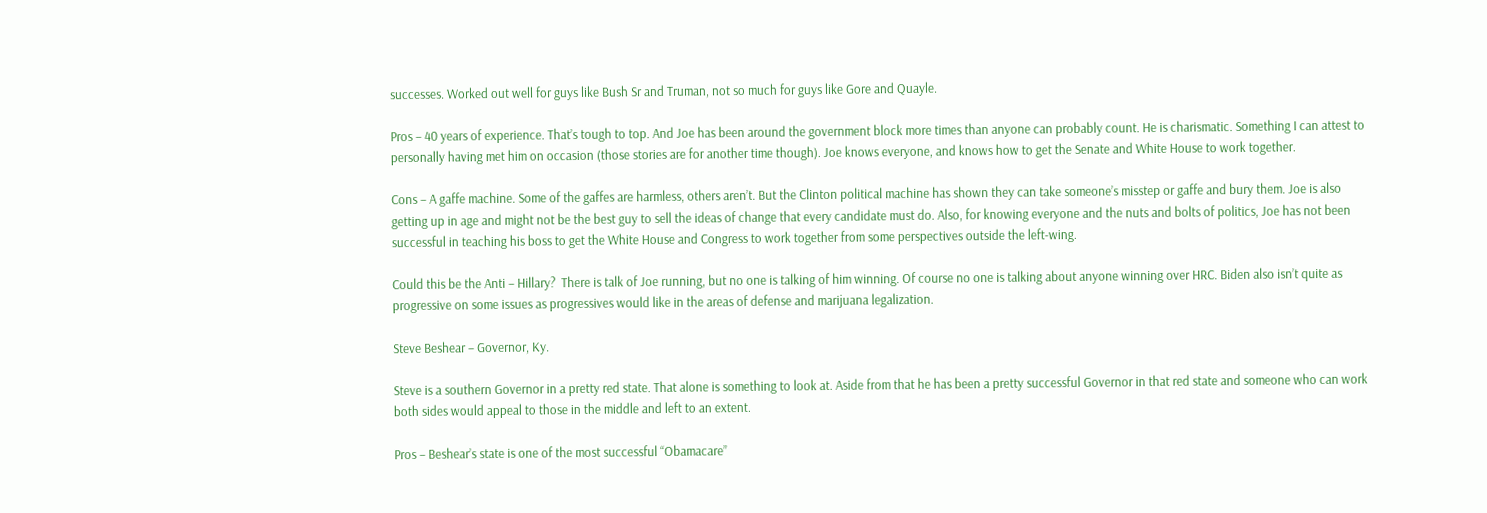successes. Worked out well for guys like Bush Sr and Truman, not so much for guys like Gore and Quayle.

Pros – 40 years of experience. That’s tough to top. And Joe has been around the government block more times than anyone can probably count. He is charismatic. Something I can attest to personally having met him on occasion (those stories are for another time though). Joe knows everyone, and knows how to get the Senate and White House to work together.

Cons – A gaffe machine. Some of the gaffes are harmless, others aren’t. But the Clinton political machine has shown they can take someone’s misstep or gaffe and bury them. Joe is also getting up in age and might not be the best guy to sell the ideas of change that every candidate must do. Also, for knowing everyone and the nuts and bolts of politics, Joe has not been successful in teaching his boss to get the White House and Congress to work together from some perspectives outside the left-wing.

Could this be the Anti – Hillary?  There is talk of Joe running, but no one is talking of him winning. Of course no one is talking about anyone winning over HRC. Biden also isn’t quite as progressive on some issues as progressives would like in the areas of defense and marijuana legalization.

Steve Beshear – Governor, Ky.

Steve is a southern Governor in a pretty red state. That alone is something to look at. Aside from that he has been a pretty successful Governor in that red state and someone who can work both sides would appeal to those in the middle and left to an extent.

Pros – Beshear’s state is one of the most successful “Obamacare”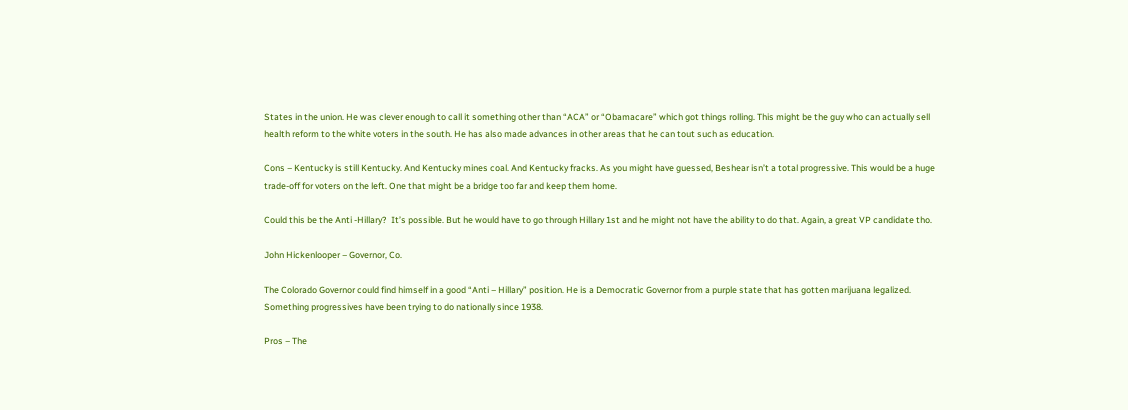States in the union. He was clever enough to call it something other than “ACA” or “Obamacare” which got things rolling. This might be the guy who can actually sell health reform to the white voters in the south. He has also made advances in other areas that he can tout such as education.

Cons – Kentucky is still Kentucky. And Kentucky mines coal. And Kentucky fracks. As you might have guessed, Beshear isn’t a total progressive. This would be a huge trade-off for voters on the left. One that might be a bridge too far and keep them home.

Could this be the Anti -Hillary?  It’s possible. But he would have to go through Hillary 1st and he might not have the ability to do that. Again, a great VP candidate tho.

John Hickenlooper – Governor, Co.

The Colorado Governor could find himself in a good “Anti – Hillary” position. He is a Democratic Governor from a purple state that has gotten marijuana legalized. Something progressives have been trying to do nationally since 1938.

Pros – The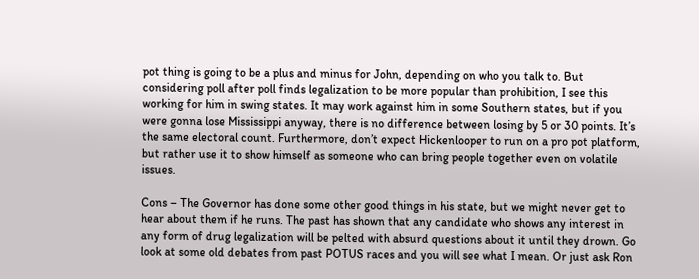pot thing is going to be a plus and minus for John, depending on who you talk to. But considering poll after poll finds legalization to be more popular than prohibition, I see this working for him in swing states. It may work against him in some Southern states, but if you were gonna lose Mississippi anyway, there is no difference between losing by 5 or 30 points. It’s the same electoral count. Furthermore, don’t expect Hickenlooper to run on a pro pot platform, but rather use it to show himself as someone who can bring people together even on volatile issues.

Cons – The Governor has done some other good things in his state, but we might never get to hear about them if he runs. The past has shown that any candidate who shows any interest in any form of drug legalization will be pelted with absurd questions about it until they drown. Go look at some old debates from past POTUS races and you will see what I mean. Or just ask Ron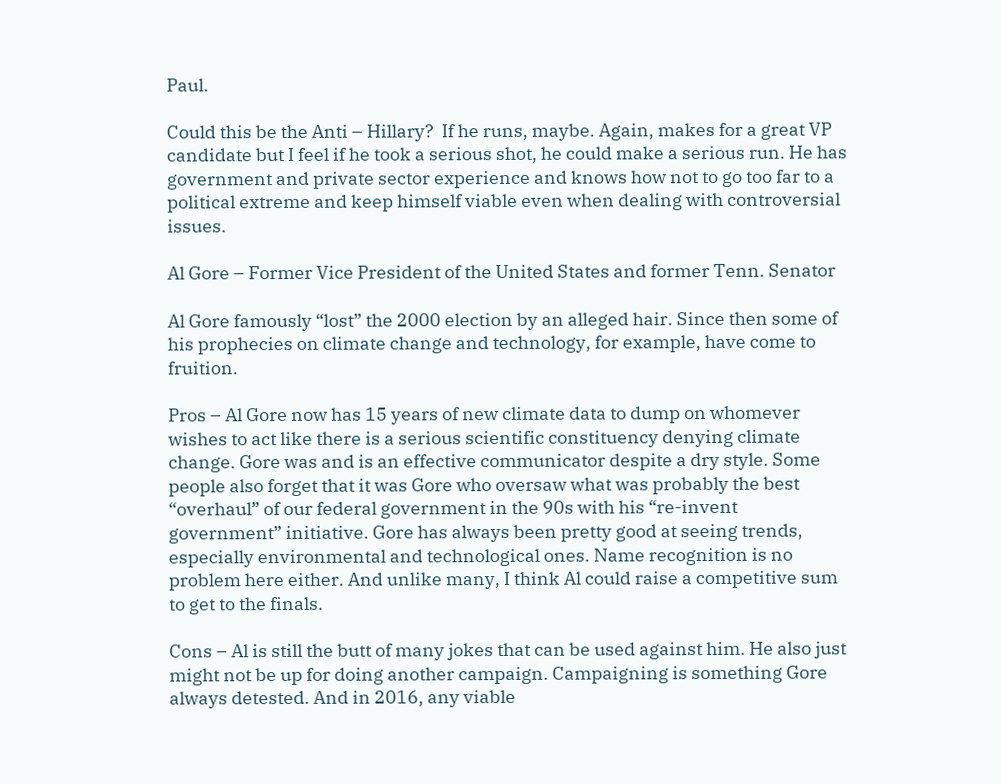Paul.

Could this be the Anti – Hillary?  If he runs, maybe. Again, makes for a great VP candidate but I feel if he took a serious shot, he could make a serious run. He has government and private sector experience and knows how not to go too far to a political extreme and keep himself viable even when dealing with controversial issues.

Al Gore – Former Vice President of the United States and former Tenn. Senator

Al Gore famously “lost” the 2000 election by an alleged hair. Since then some of his prophecies on climate change and technology, for example, have come to fruition.

Pros – Al Gore now has 15 years of new climate data to dump on whomever wishes to act like there is a serious scientific constituency denying climate change. Gore was and is an effective communicator despite a dry style. Some people also forget that it was Gore who oversaw what was probably the best “overhaul” of our federal government in the 90s with his “re-invent government” initiative. Gore has always been pretty good at seeing trends, especially environmental and technological ones. Name recognition is no problem here either. And unlike many, I think Al could raise a competitive sum to get to the finals.

Cons – Al is still the butt of many jokes that can be used against him. He also just might not be up for doing another campaign. Campaigning is something Gore always detested. And in 2016, any viable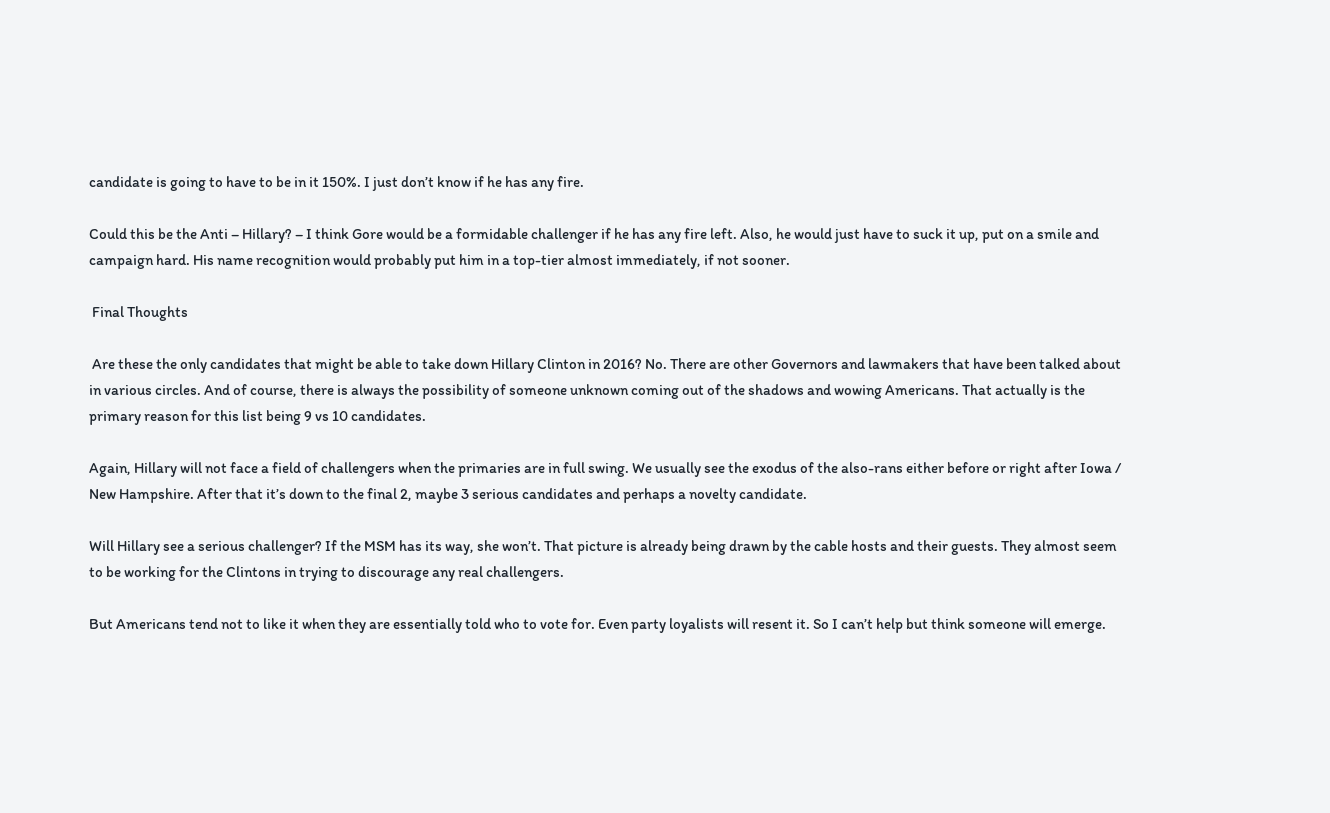candidate is going to have to be in it 150%. I just don’t know if he has any fire.

Could this be the Anti – Hillary? – I think Gore would be a formidable challenger if he has any fire left. Also, he would just have to suck it up, put on a smile and campaign hard. His name recognition would probably put him in a top-tier almost immediately, if not sooner.

 Final Thoughts

 Are these the only candidates that might be able to take down Hillary Clinton in 2016? No. There are other Governors and lawmakers that have been talked about in various circles. And of course, there is always the possibility of someone unknown coming out of the shadows and wowing Americans. That actually is the primary reason for this list being 9 vs 10 candidates.

Again, Hillary will not face a field of challengers when the primaries are in full swing. We usually see the exodus of the also-rans either before or right after Iowa / New Hampshire. After that it’s down to the final 2, maybe 3 serious candidates and perhaps a novelty candidate.

Will Hillary see a serious challenger? If the MSM has its way, she won’t. That picture is already being drawn by the cable hosts and their guests. They almost seem to be working for the Clintons in trying to discourage any real challengers.

But Americans tend not to like it when they are essentially told who to vote for. Even party loyalists will resent it. So I can’t help but think someone will emerge.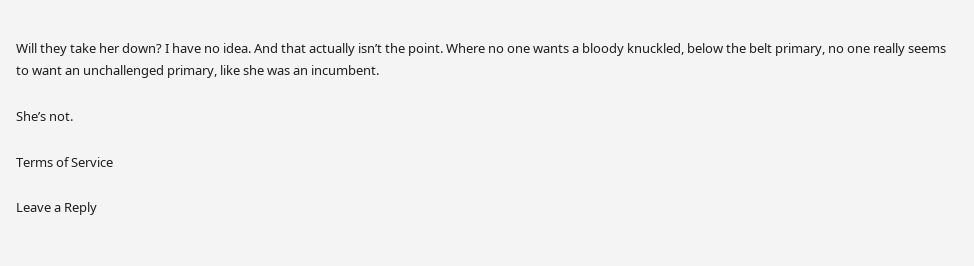Will they take her down? I have no idea. And that actually isn’t the point. Where no one wants a bloody knuckled, below the belt primary, no one really seems to want an unchallenged primary, like she was an incumbent.

She’s not.

Terms of Service

Leave a Reply